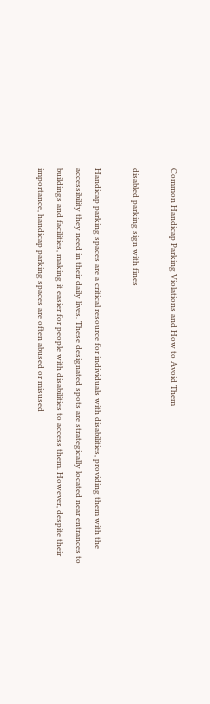Common Handicap Parking Violations and How to Avoid Them

disabled parking sign with fines

Handicap parking spaces are a critical resource for individuals with disabilities, providing them with the accessibility they need in their daily lives. These designated spots are strategically located near entrances to buildings and facilities, making it easier for people with disabilities to access them. However, despite their importance, handicap parking spaces are often abused or misused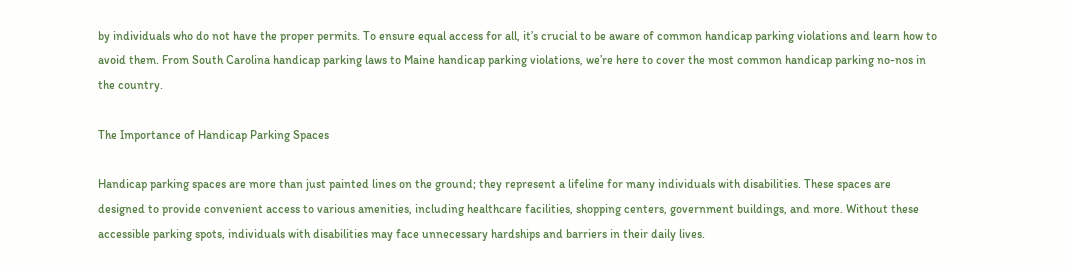by individuals who do not have the proper permits. To ensure equal access for all, it’s crucial to be aware of common handicap parking violations and learn how to avoid them. From South Carolina handicap parking laws to Maine handicap parking violations, we’re here to cover the most common handicap parking no-nos in the country.

The Importance of Handicap Parking Spaces

Handicap parking spaces are more than just painted lines on the ground; they represent a lifeline for many individuals with disabilities. These spaces are designed to provide convenient access to various amenities, including healthcare facilities, shopping centers, government buildings, and more. Without these accessible parking spots, individuals with disabilities may face unnecessary hardships and barriers in their daily lives.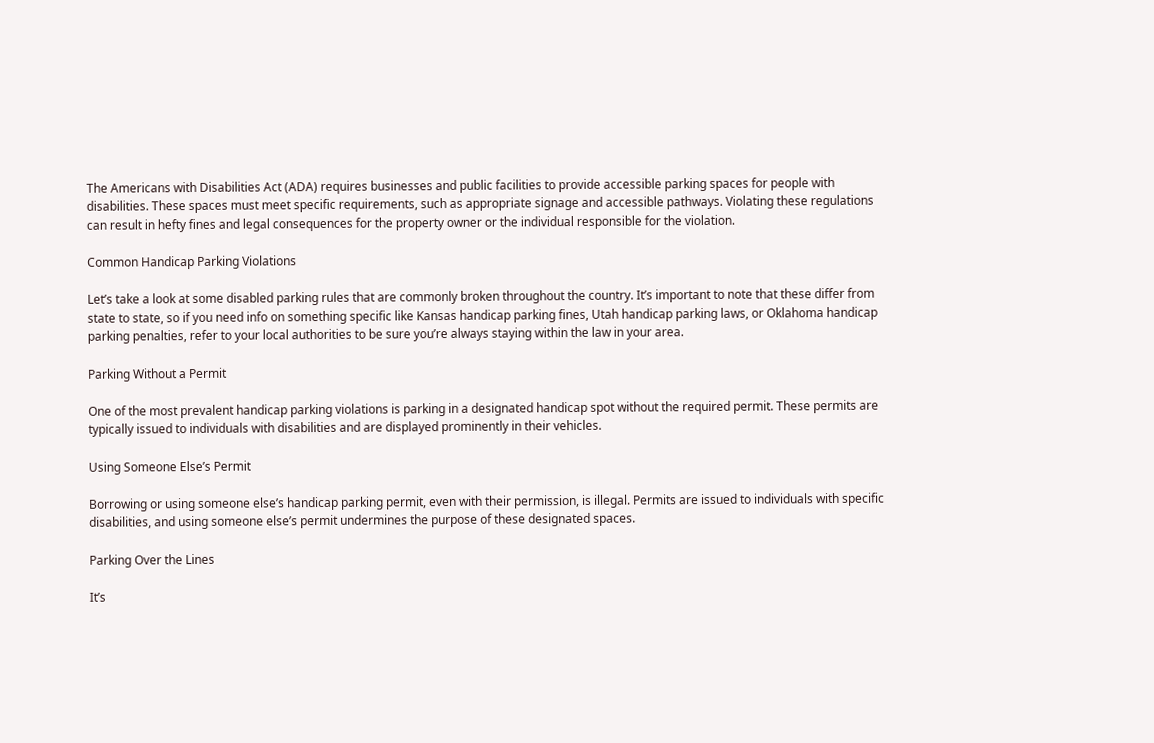The Americans with Disabilities Act (ADA) requires businesses and public facilities to provide accessible parking spaces for people with disabilities. These spaces must meet specific requirements, such as appropriate signage and accessible pathways. Violating these regulations can result in hefty fines and legal consequences for the property owner or the individual responsible for the violation.

Common Handicap Parking Violations

Let’s take a look at some disabled parking rules that are commonly broken throughout the country. It’s important to note that these differ from state to state, so if you need info on something specific like Kansas handicap parking fines, Utah handicap parking laws, or Oklahoma handicap parking penalties, refer to your local authorities to be sure you’re always staying within the law in your area.

Parking Without a Permit

One of the most prevalent handicap parking violations is parking in a designated handicap spot without the required permit. These permits are typically issued to individuals with disabilities and are displayed prominently in their vehicles.

Using Someone Else’s Permit

Borrowing or using someone else’s handicap parking permit, even with their permission, is illegal. Permits are issued to individuals with specific disabilities, and using someone else’s permit undermines the purpose of these designated spaces.

Parking Over the Lines

It’s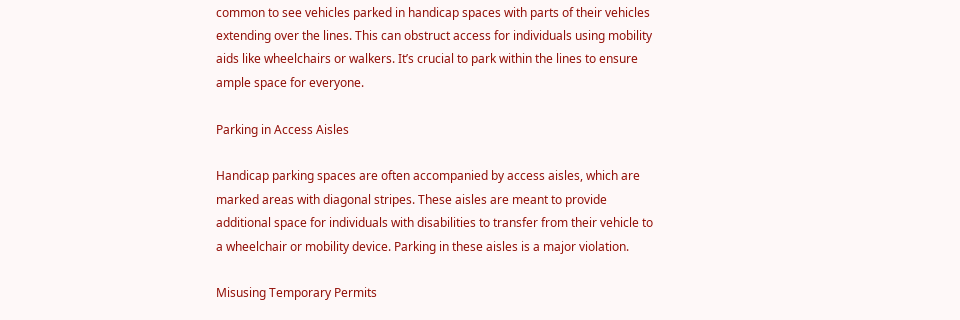common to see vehicles parked in handicap spaces with parts of their vehicles extending over the lines. This can obstruct access for individuals using mobility aids like wheelchairs or walkers. It’s crucial to park within the lines to ensure ample space for everyone.

Parking in Access Aisles

Handicap parking spaces are often accompanied by access aisles, which are marked areas with diagonal stripes. These aisles are meant to provide additional space for individuals with disabilities to transfer from their vehicle to a wheelchair or mobility device. Parking in these aisles is a major violation.

Misusing Temporary Permits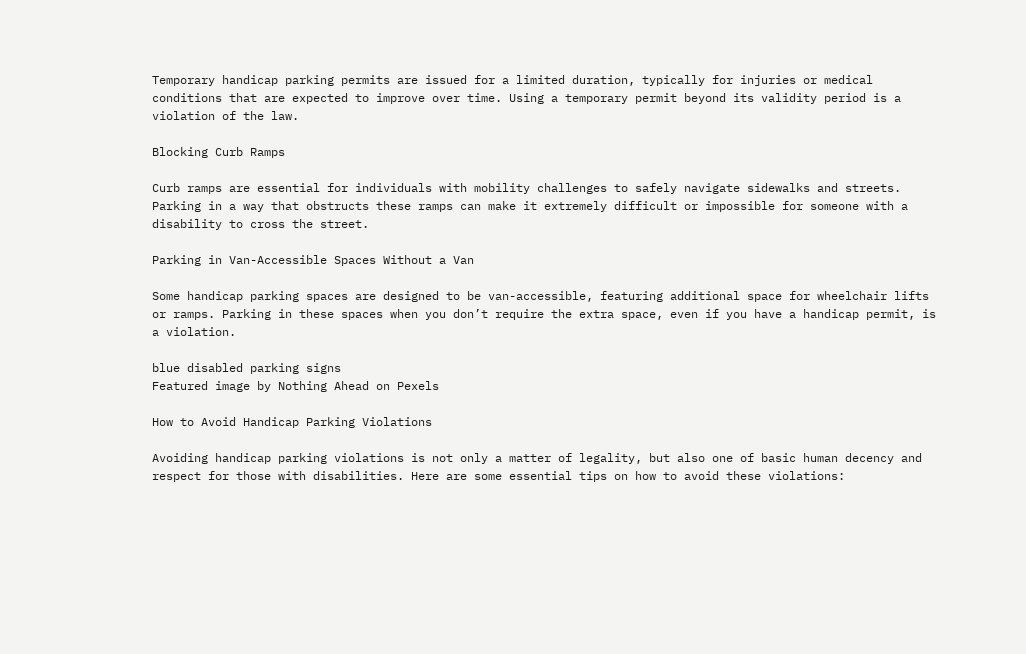Temporary handicap parking permits are issued for a limited duration, typically for injuries or medical conditions that are expected to improve over time. Using a temporary permit beyond its validity period is a violation of the law.

Blocking Curb Ramps

Curb ramps are essential for individuals with mobility challenges to safely navigate sidewalks and streets. Parking in a way that obstructs these ramps can make it extremely difficult or impossible for someone with a disability to cross the street.

Parking in Van-Accessible Spaces Without a Van

Some handicap parking spaces are designed to be van-accessible, featuring additional space for wheelchair lifts or ramps. Parking in these spaces when you don’t require the extra space, even if you have a handicap permit, is a violation.

blue disabled parking signs
Featured image by Nothing Ahead on Pexels

How to Avoid Handicap Parking Violations

Avoiding handicap parking violations is not only a matter of legality, but also one of basic human decency and respect for those with disabilities. Here are some essential tips on how to avoid these violations: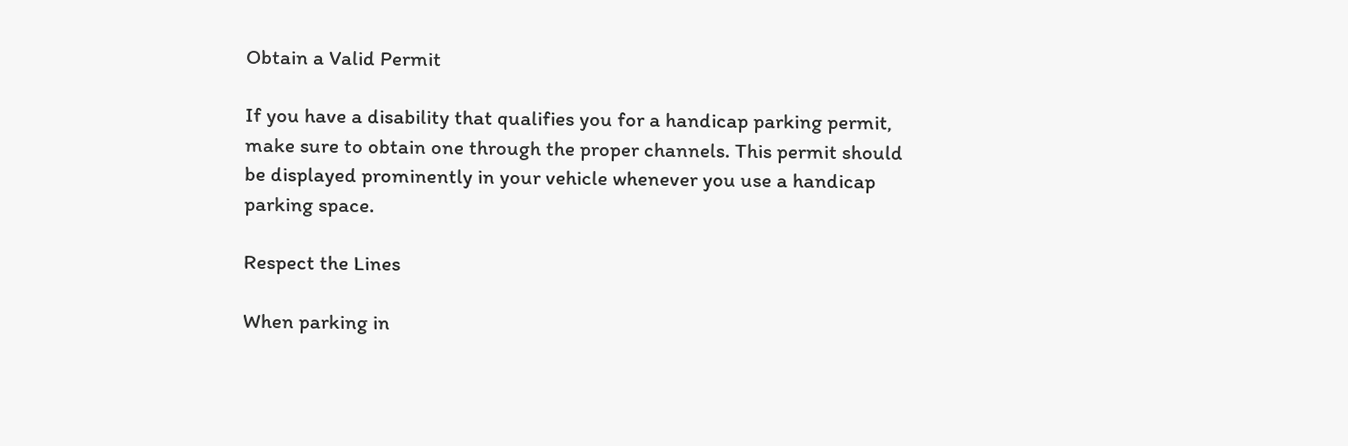Obtain a Valid Permit

If you have a disability that qualifies you for a handicap parking permit, make sure to obtain one through the proper channels. This permit should be displayed prominently in your vehicle whenever you use a handicap parking space.

Respect the Lines

When parking in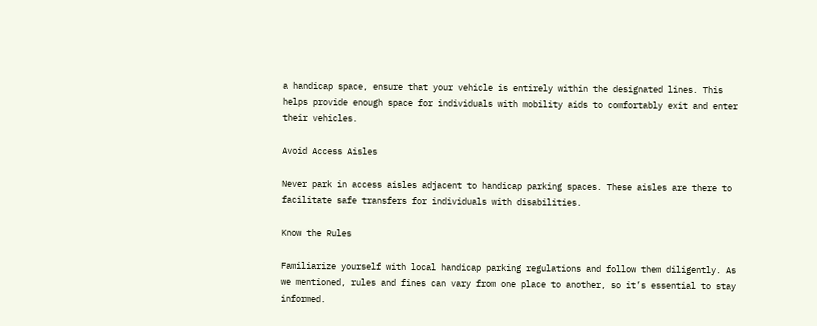a handicap space, ensure that your vehicle is entirely within the designated lines. This helps provide enough space for individuals with mobility aids to comfortably exit and enter their vehicles.

Avoid Access Aisles

Never park in access aisles adjacent to handicap parking spaces. These aisles are there to facilitate safe transfers for individuals with disabilities.

Know the Rules

Familiarize yourself with local handicap parking regulations and follow them diligently. As we mentioned, rules and fines can vary from one place to another, so it’s essential to stay informed.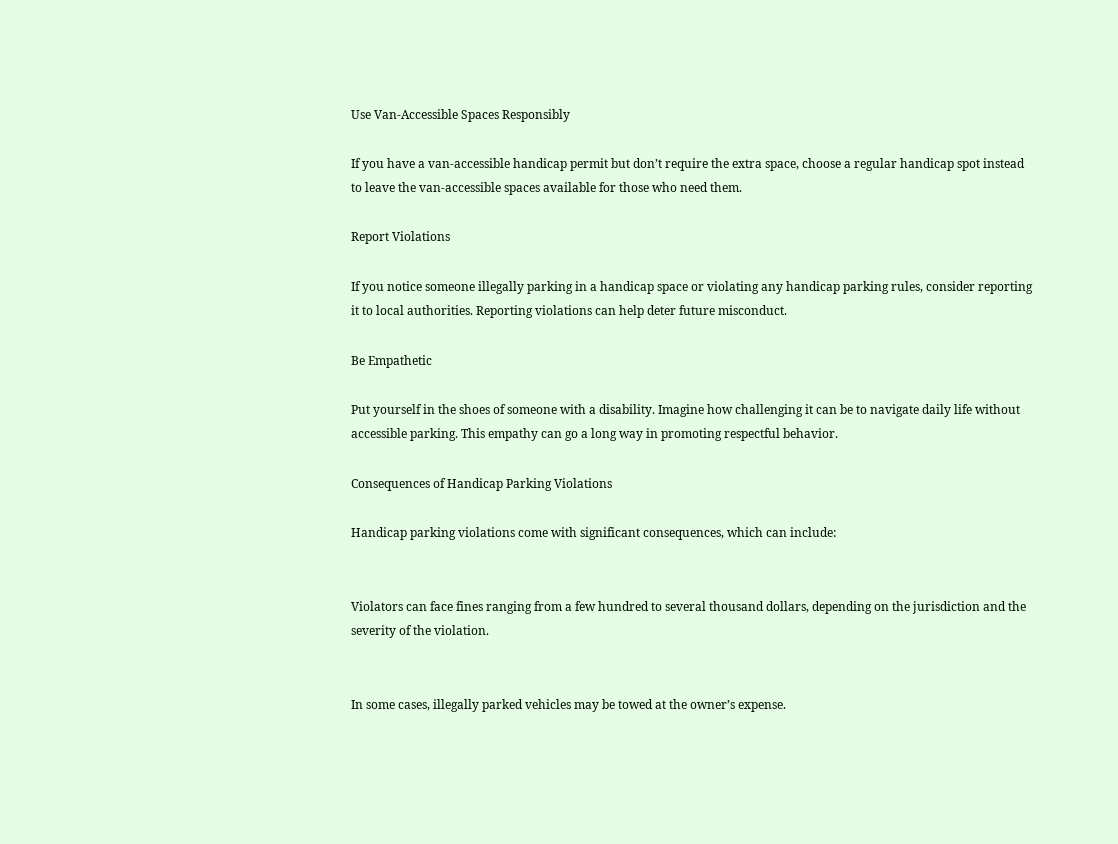Use Van-Accessible Spaces Responsibly

If you have a van-accessible handicap permit but don’t require the extra space, choose a regular handicap spot instead to leave the van-accessible spaces available for those who need them.

Report Violations

If you notice someone illegally parking in a handicap space or violating any handicap parking rules, consider reporting it to local authorities. Reporting violations can help deter future misconduct.

Be Empathetic

Put yourself in the shoes of someone with a disability. Imagine how challenging it can be to navigate daily life without accessible parking. This empathy can go a long way in promoting respectful behavior.

Consequences of Handicap Parking Violations

Handicap parking violations come with significant consequences, which can include:


Violators can face fines ranging from a few hundred to several thousand dollars, depending on the jurisdiction and the severity of the violation.


In some cases, illegally parked vehicles may be towed at the owner’s expense.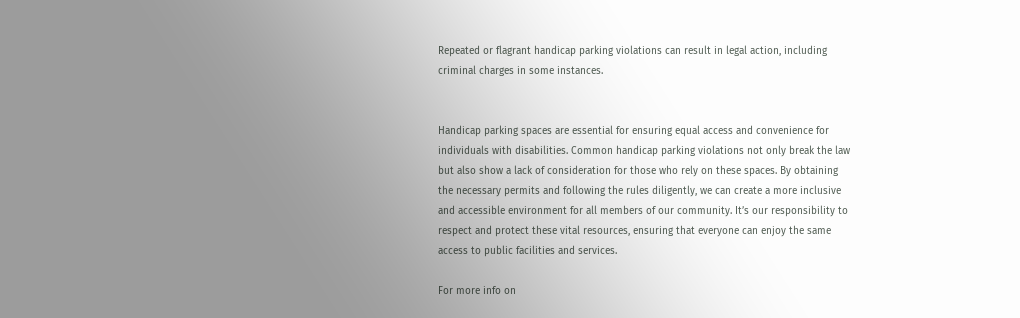Repeated or flagrant handicap parking violations can result in legal action, including criminal charges in some instances.


Handicap parking spaces are essential for ensuring equal access and convenience for individuals with disabilities. Common handicap parking violations not only break the law but also show a lack of consideration for those who rely on these spaces. By obtaining the necessary permits and following the rules diligently, we can create a more inclusive and accessible environment for all members of our community. It’s our responsibility to respect and protect these vital resources, ensuring that everyone can enjoy the same access to public facilities and services.

For more info on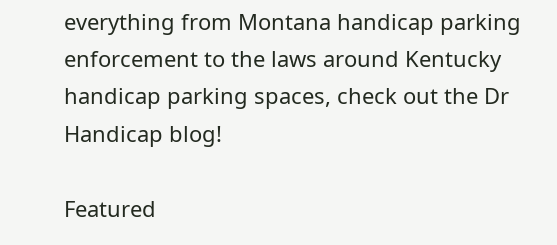everything from Montana handicap parking enforcement to the laws around Kentucky handicap parking spaces, check out the Dr Handicap blog!

Featured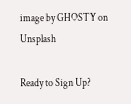image by GHOSTY on Unsplash

Ready to Sign Up?